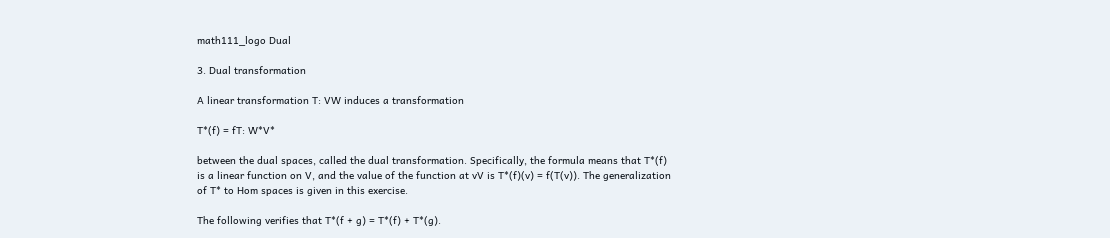math111_logo Dual

3. Dual transformation

A linear transformation T: VW induces a transformation

T*(f) = fT: W*V*

between the dual spaces, called the dual transformation. Specifically, the formula means that T*(f) is a linear function on V, and the value of the function at vV is T*(f)(v) = f(T(v)). The generalization of T* to Hom spaces is given in this exercise.

The following verifies that T*(f + g) = T*(f) + T*(g).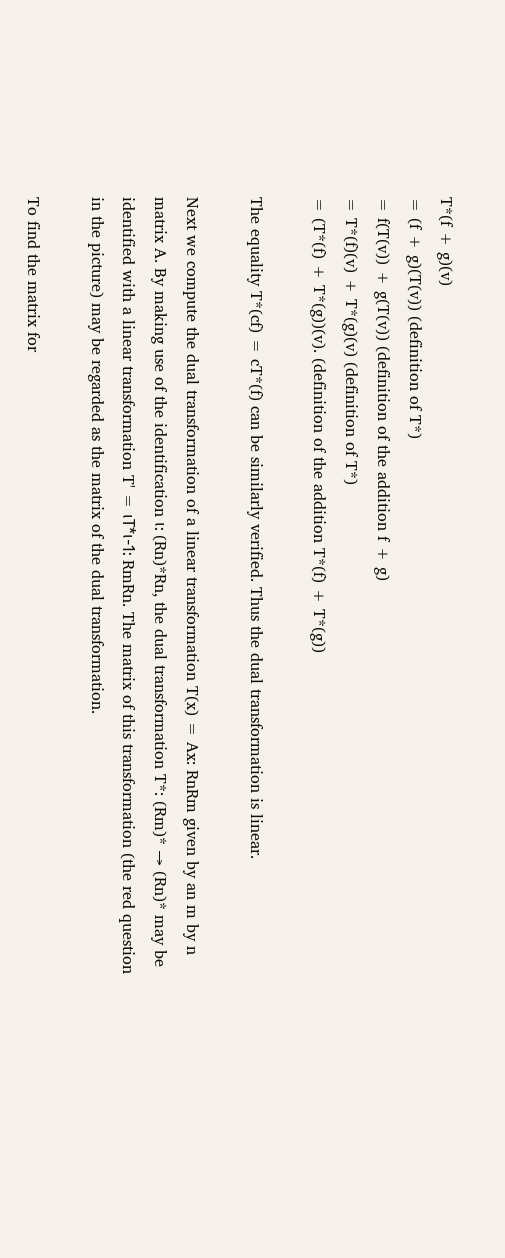T*(f + g)(v)
= (f + g)(T(v)) (definition of T*)
= f(T(v)) + g(T(v)) (definition of the addition f + g)
= T*(f)(v) + T*(g)(v) (definition of T*)
= (T*(f) + T*(g))(v). (definition of the addition T*(f) + T*(g))

The equality T*(cf) = cT*(f) can be similarly verified. Thus the dual transformation is linear.

Next we compute the dual transformation of a linear transformation T(x) = Ax: RnRm given by an m by n matrix A. By making use of the identification ι: (Rn)*Rn, the dual transformation T*: (Rm)* → (Rn)* may be identified with a linear transformation T' = ιT*ι-1: RmRn. The matrix of this transformation (the red question in the picture) may be regarded as the matrix of the dual transformation.

To find the matrix for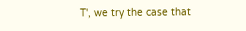T', we try the case that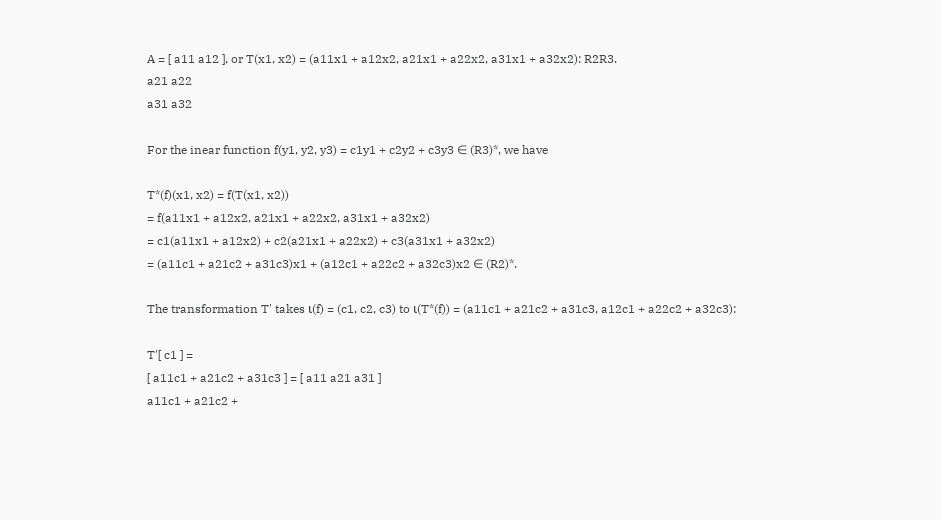A = [ a11 a12 ], or T(x1, x2) = (a11x1 + a12x2, a21x1 + a22x2, a31x1 + a32x2): R2R3.
a21 a22
a31 a32

For the inear function f(y1, y2, y3) = c1y1 + c2y2 + c3y3 ∈ (R3)*, we have

T*(f)(x1, x2) = f(T(x1, x2))
= f(a11x1 + a12x2, a21x1 + a22x2, a31x1 + a32x2)
= c1(a11x1 + a12x2) + c2(a21x1 + a22x2) + c3(a31x1 + a32x2)
= (a11c1 + a21c2 + a31c3)x1 + (a12c1 + a22c2 + a32c3)x2 ∈ (R2)*.

The transformation T' takes ι(f) = (c1, c2, c3) to ι(T*(f)) = (a11c1 + a21c2 + a31c3, a12c1 + a22c2 + a32c3):

T'[ c1 ] =
[ a11c1 + a21c2 + a31c3 ] = [ a11 a21 a31 ]
a11c1 + a21c2 +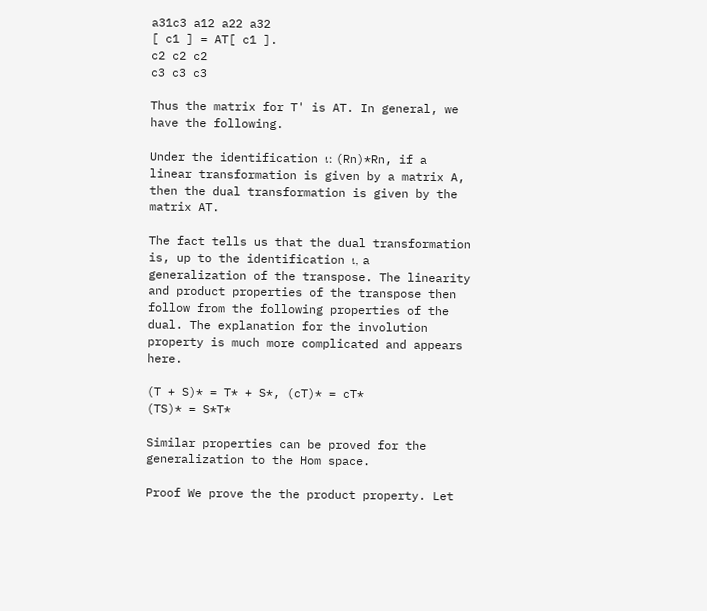a31c3 a12 a22 a32
[ c1 ] = AT[ c1 ].
c2 c2 c2
c3 c3 c3

Thus the matrix for T' is AT. In general, we have the following.

Under the identification ι: (Rn)*Rn, if a linear transformation is given by a matrix A, then the dual transformation is given by the matrix AT.

The fact tells us that the dual transformation is, up to the identification ι, a generalization of the transpose. The linearity and product properties of the transpose then follow from the following properties of the dual. The explanation for the involution property is much more complicated and appears here.

(T + S)* = T* + S*, (cT)* = cT*
(TS)* = S*T*

Similar properties can be proved for the generalization to the Hom space.

Proof We prove the the product property. Let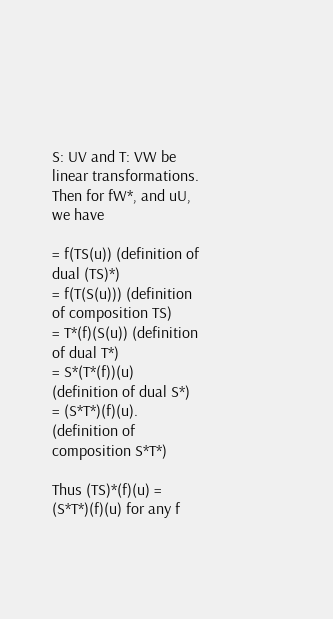S: UV and T: VW be linear transformations. Then for fW*, and uU, we have

= f(TS(u)) (definition of dual (TS)*)
= f(T(S(u))) (definition of composition TS)
= T*(f)(S(u)) (definition of dual T*)
= S*(T*(f))(u) (definition of dual S*)
= (S*T*)(f)(u). (definition of composition S*T*)

Thus (TS)*(f)(u) = (S*T*)(f)(u) for any f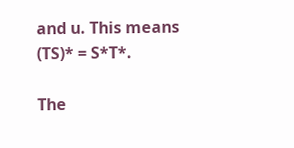and u. This means (TS)* = S*T*.

The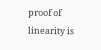proof of linearity is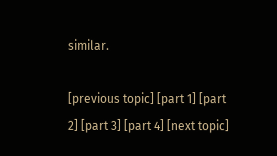similar.

[previous topic] [part 1] [part 2] [part 3] [part 4] [next topic]